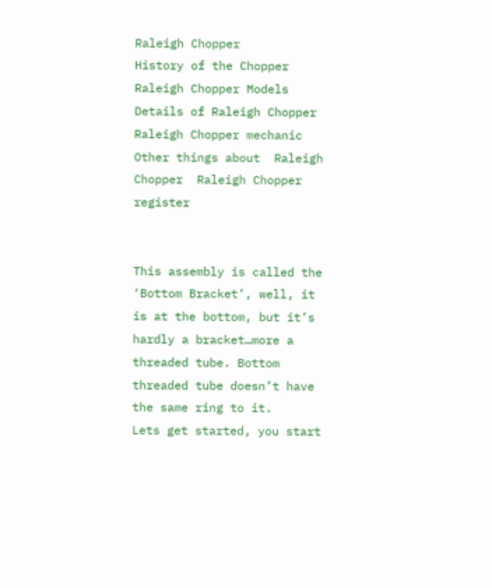Raleigh Chopper
History of the Chopper Raleigh Chopper Models Details of Raleigh Chopper  Raleigh Chopper mechanic Other things about  Raleigh Chopper  Raleigh Chopper register


This assembly is called the ‘Bottom Bracket’, well, it is at the bottom, but it’s hardly a bracket…more a threaded tube. Bottom threaded tube doesn’t have the same ring to it.
Lets get started, you start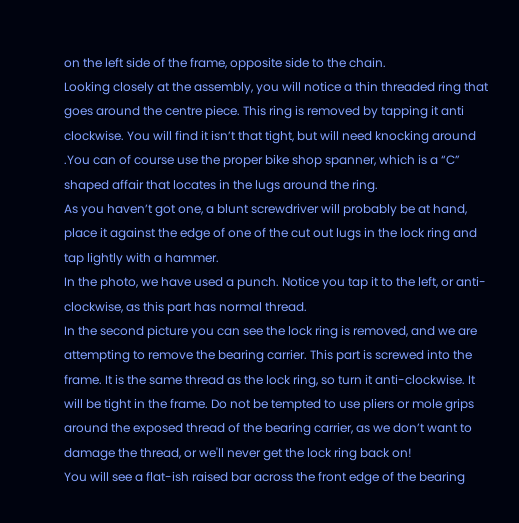on the left side of the frame, opposite side to the chain.
Looking closely at the assembly, you will notice a thin threaded ring that goes around the centre piece. This ring is removed by tapping it anti clockwise. You will find it isn’t that tight, but will need knocking around .You can of course use the proper bike shop spanner, which is a “C” shaped affair that locates in the lugs around the ring.
As you haven’t got one, a blunt screwdriver will probably be at hand, place it against the edge of one of the cut out lugs in the lock ring and tap lightly with a hammer.
In the photo, we have used a punch. Notice you tap it to the left, or anti-clockwise, as this part has normal thread.
In the second picture you can see the lock ring is removed, and we are attempting to remove the bearing carrier. This part is screwed into the frame. It is the same thread as the lock ring, so turn it anti-clockwise. It will be tight in the frame. Do not be tempted to use pliers or mole grips around the exposed thread of the bearing carrier, as we don’t want to damage the thread, or we'll never get the lock ring back on!
You will see a flat-ish raised bar across the front edge of the bearing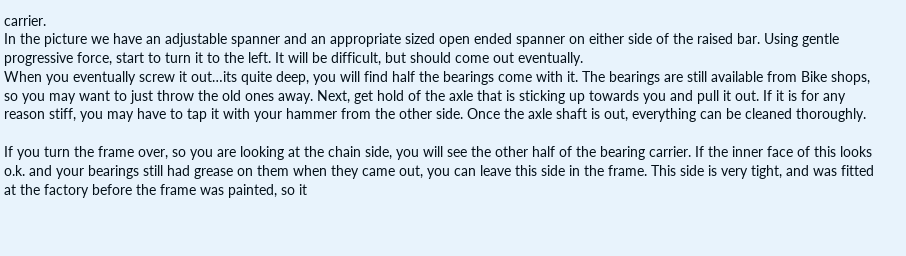carrier.
In the picture we have an adjustable spanner and an appropriate sized open ended spanner on either side of the raised bar. Using gentle progressive force, start to turn it to the left. It will be difficult, but should come out eventually.
When you eventually screw it out…its quite deep, you will find half the bearings come with it. The bearings are still available from Bike shops, so you may want to just throw the old ones away. Next, get hold of the axle that is sticking up towards you and pull it out. If it is for any reason stiff, you may have to tap it with your hammer from the other side. Once the axle shaft is out, everything can be cleaned thoroughly.

If you turn the frame over, so you are looking at the chain side, you will see the other half of the bearing carrier. If the inner face of this looks o.k. and your bearings still had grease on them when they came out, you can leave this side in the frame. This side is very tight, and was fitted at the factory before the frame was painted, so it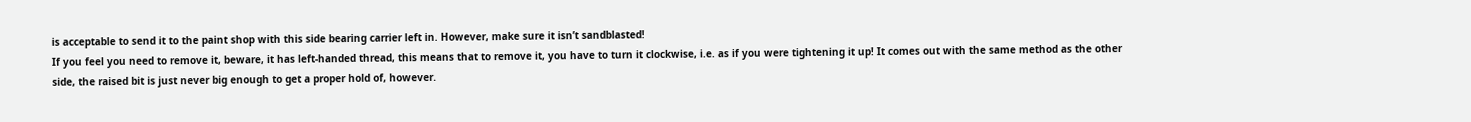is acceptable to send it to the paint shop with this side bearing carrier left in. However, make sure it isn’t sandblasted!
If you feel you need to remove it, beware, it has left-handed thread, this means that to remove it, you have to turn it clockwise, i.e. as if you were tightening it up! It comes out with the same method as the other side, the raised bit is just never big enough to get a proper hold of, however.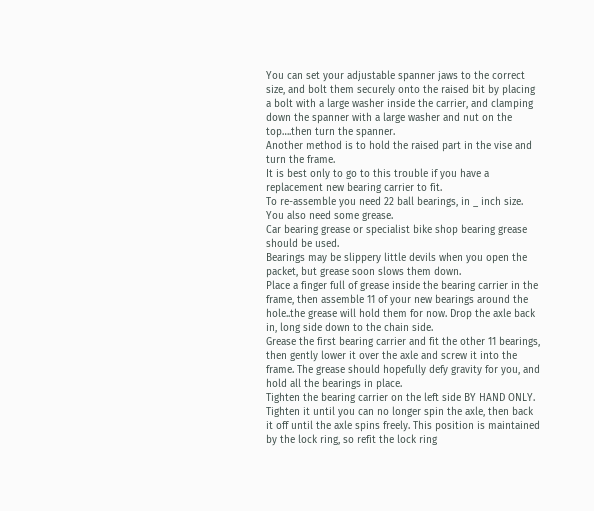You can set your adjustable spanner jaws to the correct size, and bolt them securely onto the raised bit by placing a bolt with a large washer inside the carrier, and clamping down the spanner with a large washer and nut on the top….then turn the spanner.
Another method is to hold the raised part in the vise and turn the frame.
It is best only to go to this trouble if you have a replacement new bearing carrier to fit.
To re-assemble you need 22 ball bearings, in _ inch size. You also need some grease.
Car bearing grease or specialist bike shop bearing grease should be used.
Bearings may be slippery little devils when you open the packet, but grease soon slows them down.
Place a finger full of grease inside the bearing carrier in the frame, then assemble 11 of your new bearings around the hole..the grease will hold them for now. Drop the axle back in, long side down to the chain side.
Grease the first bearing carrier and fit the other 11 bearings, then gently lower it over the axle and screw it into the frame. The grease should hopefully defy gravity for you, and hold all the bearings in place.
Tighten the bearing carrier on the left side BY HAND ONLY.
Tighten it until you can no longer spin the axle, then back it off until the axle spins freely. This position is maintained by the lock ring, so refit the lock ring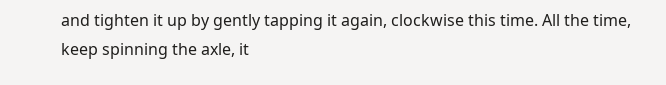and tighten it up by gently tapping it again, clockwise this time. All the time, keep spinning the axle, it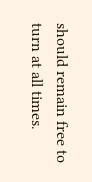should remain free to turn at all times.